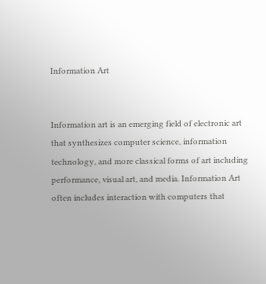Information Art


Information art is an emerging field of electronic art that synthesizes computer science, information technology, and more classical forms of art including performance, visual art, and media. Information Art often includes interaction with computers that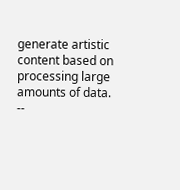generate artistic content based on processing large amounts of data. --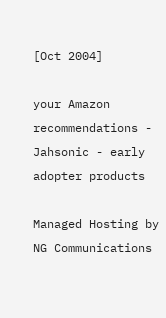[Oct 2004]

your Amazon recommendations - Jahsonic - early adopter products

Managed Hosting by NG Communications